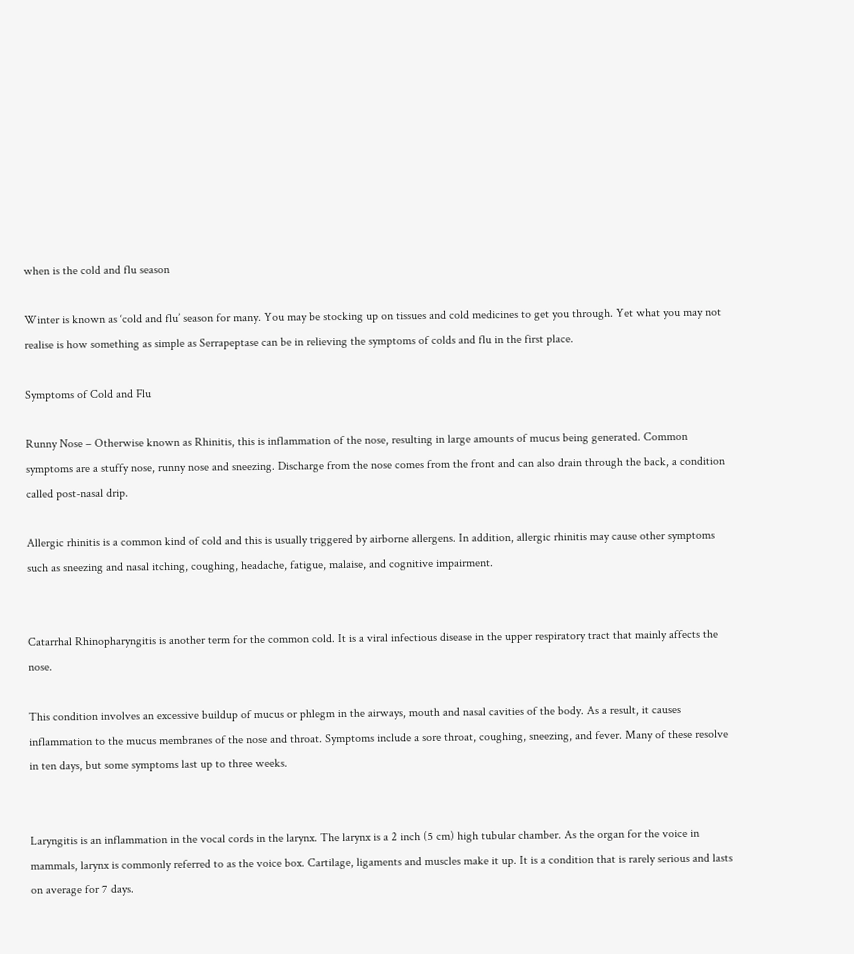when is the cold and flu season

Winter is known as ‘cold and flu’ season for many. You may be stocking up on tissues and cold medicines to get you through. Yet what you may not realise is how something as simple as Serrapeptase can be in relieving the symptoms of colds and flu in the first place.

Symptoms of Cold and Flu

Runny Nose – Otherwise known as Rhinitis, this is inflammation of the nose, resulting in large amounts of mucus being generated. Common symptoms are a stuffy nose, runny nose and sneezing. Discharge from the nose comes from the front and can also drain through the back, a condition called post-nasal drip.

Allergic rhinitis is a common kind of cold and this is usually triggered by airborne allergens. In addition, allergic rhinitis may cause other symptoms such as sneezing and nasal itching, coughing, headache, fatigue, malaise, and cognitive impairment.


Catarrhal Rhinopharyngitis is another term for the common cold. It is a viral infectious disease in the upper respiratory tract that mainly affects the nose.

This condition involves an excessive buildup of mucus or phlegm in the airways, mouth and nasal cavities of the body. As a result, it causes inflammation to the mucus membranes of the nose and throat. Symptoms include a sore throat, coughing, sneezing, and fever. Many of these resolve in ten days, but some symptoms last up to three weeks.


Laryngitis is an inflammation in the vocal cords in the larynx. The larynx is a 2 inch (5 cm) high tubular chamber. As the organ for the voice in mammals, larynx is commonly referred to as the voice box. Cartilage, ligaments and muscles make it up. It is a condition that is rarely serious and lasts on average for 7 days.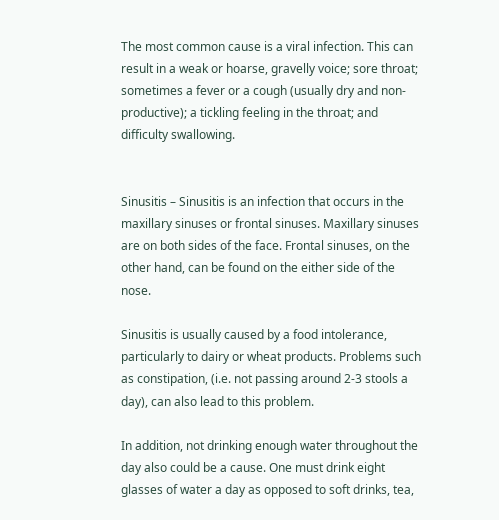The most common cause is a viral infection. This can result in a weak or hoarse, gravelly voice; sore throat; sometimes a fever or a cough (usually dry and non-productive); a tickling feeling in the throat; and difficulty swallowing.


Sinusitis – Sinusitis is an infection that occurs in the maxillary sinuses or frontal sinuses. Maxillary sinuses are on both sides of the face. Frontal sinuses, on the other hand, can be found on the either side of the nose.

Sinusitis is usually caused by a food intolerance, particularly to dairy or wheat products. Problems such as constipation, (i.e. not passing around 2-3 stools a day), can also lead to this problem.

In addition, not drinking enough water throughout the day also could be a cause. One must drink eight glasses of water a day as opposed to soft drinks, tea,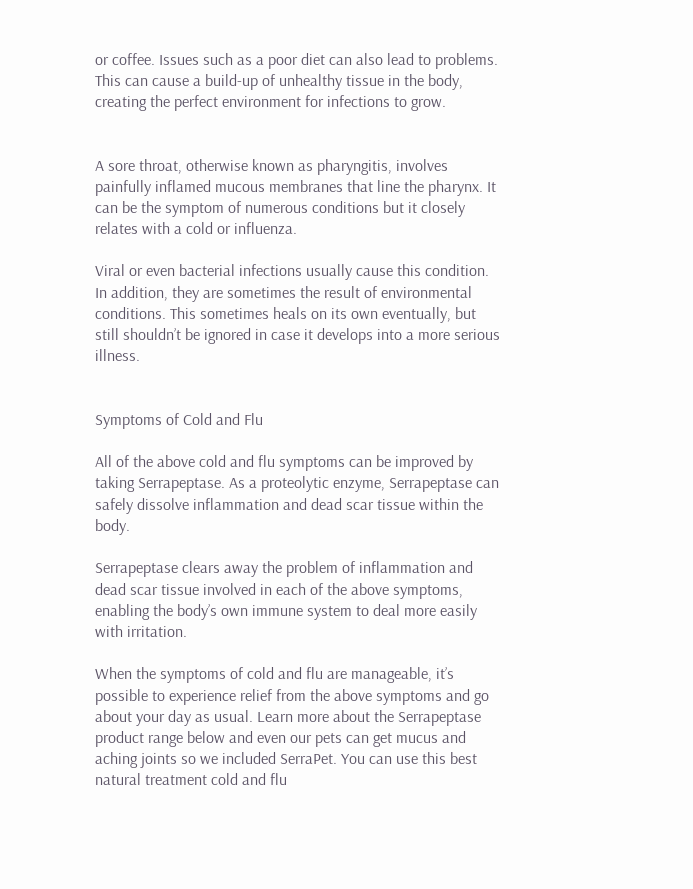or coffee. Issues such as a poor diet can also lead to problems. This can cause a build-up of unhealthy tissue in the body, creating the perfect environment for infections to grow.


A sore throat, otherwise known as pharyngitis, involves painfully inflamed mucous membranes that line the pharynx. It can be the symptom of numerous conditions but it closely relates with a cold or influenza.

Viral or even bacterial infections usually cause this condition. In addition, they are sometimes the result of environmental conditions. This sometimes heals on its own eventually, but still shouldn’t be ignored in case it develops into a more serious illness.


Symptoms of Cold and Flu

All of the above cold and flu symptoms can be improved by taking Serrapeptase. As a proteolytic enzyme, Serrapeptase can safely dissolve inflammation and dead scar tissue within the body.

Serrapeptase clears away the problem of inflammation and dead scar tissue involved in each of the above symptoms, enabling the body’s own immune system to deal more easily with irritation.

When the symptoms of cold and flu are manageable, it’s possible to experience relief from the above symptoms and go about your day as usual. Learn more about the Serrapeptase product range below and even our pets can get mucus and aching joints so we included SerraPet. You can use this best natural treatment cold and flu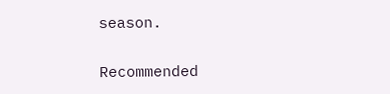season.


Recommended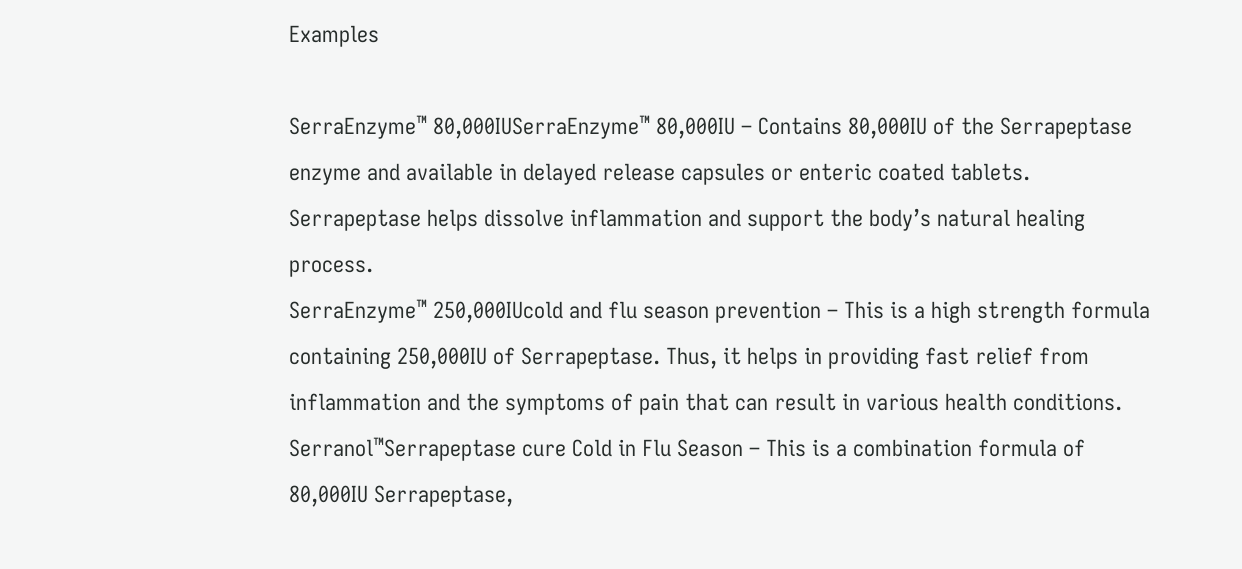Examples

SerraEnzyme™ 80,000IUSerraEnzyme™ 80,000IU – Contains 80,000IU of the Serrapeptase enzyme and available in delayed release capsules or enteric coated tablets. Serrapeptase helps dissolve inflammation and support the body’s natural healing process.
SerraEnzyme™ 250,000IUcold and flu season prevention – This is a high strength formula containing 250,000IU of Serrapeptase. Thus, it helps in providing fast relief from inflammation and the symptoms of pain that can result in various health conditions.
Serranol™Serrapeptase cure Cold in Flu Season – This is a combination formula of 80,000IU Serrapeptase,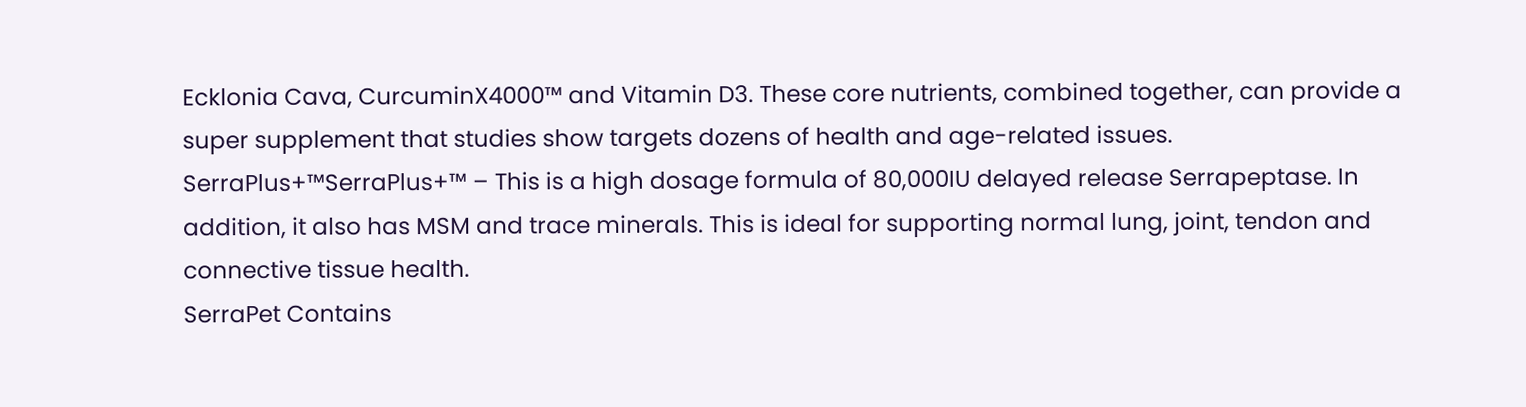Ecklonia Cava, CurcuminX4000™ and Vitamin D3. These core nutrients, combined together, can provide a super supplement that studies show targets dozens of health and age-related issues.
SerraPlus+™SerraPlus+™ – This is a high dosage formula of 80,000IU delayed release Serrapeptase. In addition, it also has MSM and trace minerals. This is ideal for supporting normal lung, joint, tendon and connective tissue health.
SerraPet Contains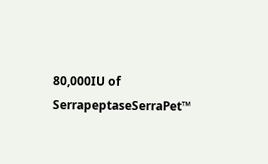80,000IU of SerrapeptaseSerraPet™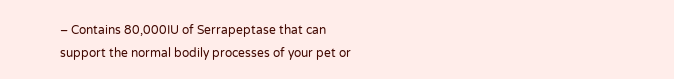– Contains 80,000IU of Serrapeptase that can support the normal bodily processes of your pet or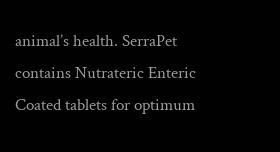animal’s health. SerraPet contains Nutrateric Enteric Coated tablets for optimum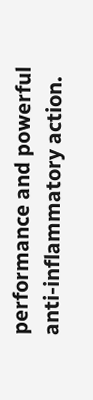performance and powerful anti-inflammatory action.